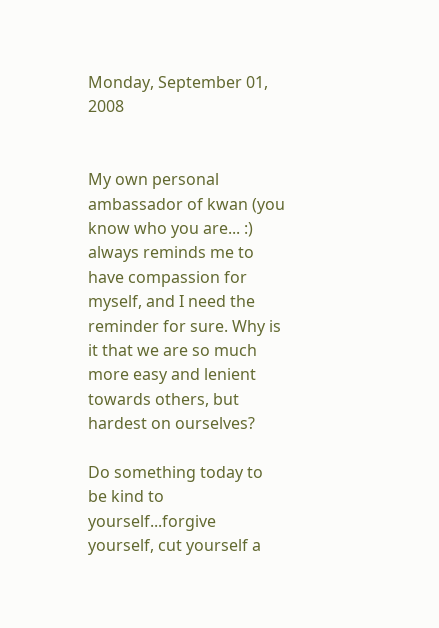Monday, September 01, 2008


My own personal ambassador of kwan (you know who you are... :) always reminds me to have compassion for myself, and I need the reminder for sure. Why is it that we are so much more easy and lenient towards others, but hardest on ourselves?

Do something today to be kind to yourself...forgive yourself, cut yourself a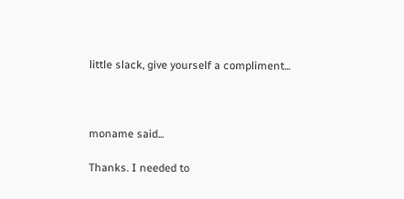little slack, give yourself a compliment...



moname said...

Thanks. I needed to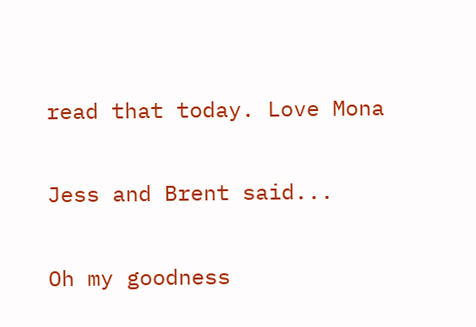read that today. Love Mona

Jess and Brent said...

Oh my goodness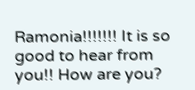Ramonia!!!!!!! It is so good to hear from you!! How are you?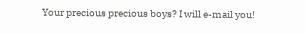Your precious precious boys? I will e-mail you!